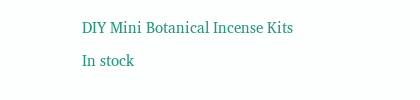DIY Mini Botanical Incense Kits

In stock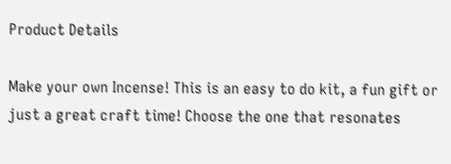Product Details

Make your own Incense! This is an easy to do kit, a fun gift or just a great craft time! Choose the one that resonates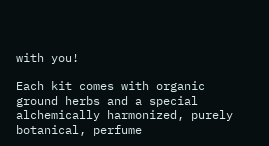with you!

Each kit comes with organic ground herbs and a special alchemically harmonized, purely botanical, perfume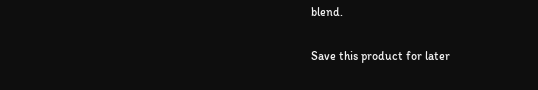blend.

Save this product for later